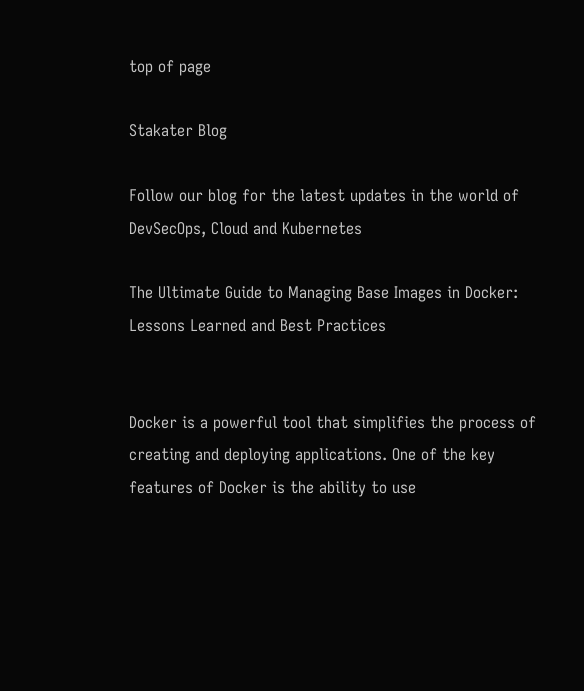top of page

Stakater Blog

Follow our blog for the latest updates in the world of DevSecOps, Cloud and Kubernetes

The Ultimate Guide to Managing Base Images in Docker: Lessons Learned and Best Practices


Docker is a powerful tool that simplifies the process of creating and deploying applications. One of the key features of Docker is the ability to use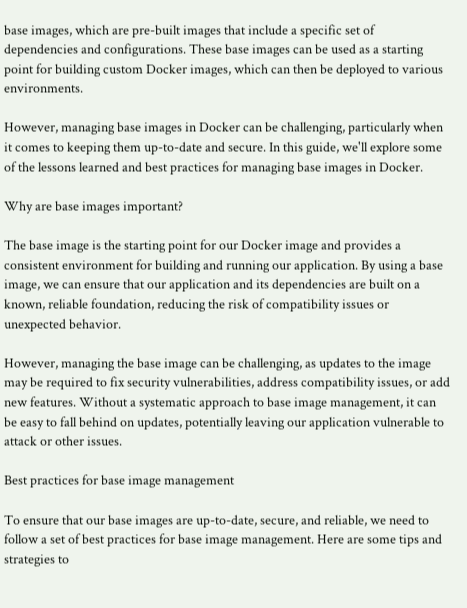base images, which are pre-built images that include a specific set of dependencies and configurations. These base images can be used as a starting point for building custom Docker images, which can then be deployed to various environments.

However, managing base images in Docker can be challenging, particularly when it comes to keeping them up-to-date and secure. In this guide, we'll explore some of the lessons learned and best practices for managing base images in Docker.

Why are base images important?

The base image is the starting point for our Docker image and provides a consistent environment for building and running our application. By using a base image, we can ensure that our application and its dependencies are built on a known, reliable foundation, reducing the risk of compatibility issues or unexpected behavior.

However, managing the base image can be challenging, as updates to the image may be required to fix security vulnerabilities, address compatibility issues, or add new features. Without a systematic approach to base image management, it can be easy to fall behind on updates, potentially leaving our application vulnerable to attack or other issues.

Best practices for base image management

To ensure that our base images are up-to-date, secure, and reliable, we need to follow a set of best practices for base image management. Here are some tips and strategies to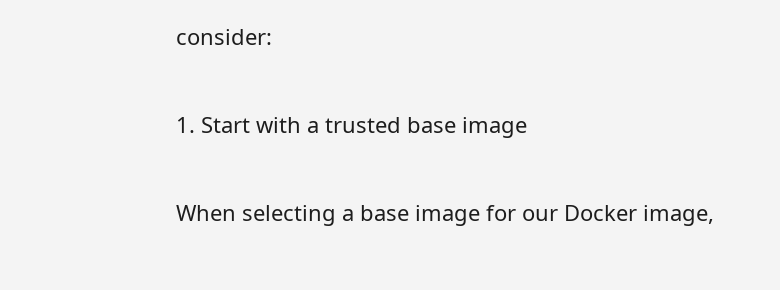consider:

1. Start with a trusted base image

When selecting a base image for our Docker image,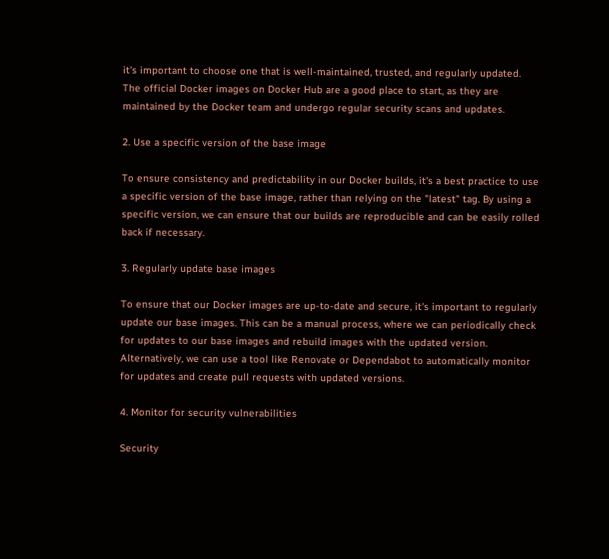it's important to choose one that is well-maintained, trusted, and regularly updated. The official Docker images on Docker Hub are a good place to start, as they are maintained by the Docker team and undergo regular security scans and updates.

2. Use a specific version of the base image

To ensure consistency and predictability in our Docker builds, it's a best practice to use a specific version of the base image, rather than relying on the "latest" tag. By using a specific version, we can ensure that our builds are reproducible and can be easily rolled back if necessary.

3. Regularly update base images

To ensure that our Docker images are up-to-date and secure, it's important to regularly update our base images. This can be a manual process, where we can periodically check for updates to our base images and rebuild images with the updated version. Alternatively, we can use a tool like Renovate or Dependabot to automatically monitor for updates and create pull requests with updated versions.

4. Monitor for security vulnerabilities

Security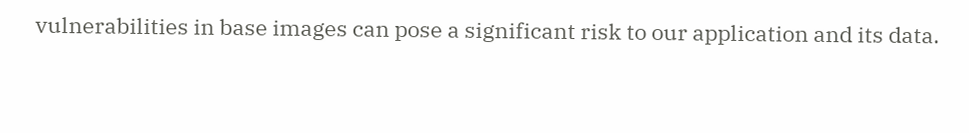vulnerabilities in base images can pose a significant risk to our application and its data.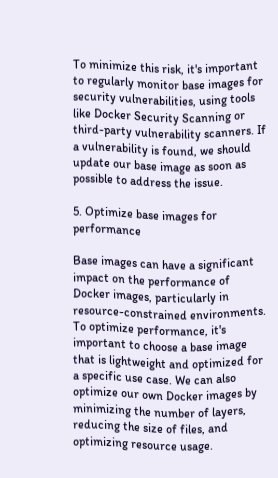To minimize this risk, it's important to regularly monitor base images for security vulnerabilities, using tools like Docker Security Scanning or third-party vulnerability scanners. If a vulnerability is found, we should update our base image as soon as possible to address the issue.

5. Optimize base images for performance

Base images can have a significant impact on the performance of Docker images, particularly in resource-constrained environments. To optimize performance, it's important to choose a base image that is lightweight and optimized for a specific use case. We can also optimize our own Docker images by minimizing the number of layers, reducing the size of files, and optimizing resource usage.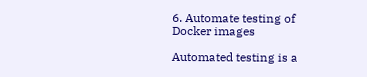6. Automate testing of Docker images

Automated testing is a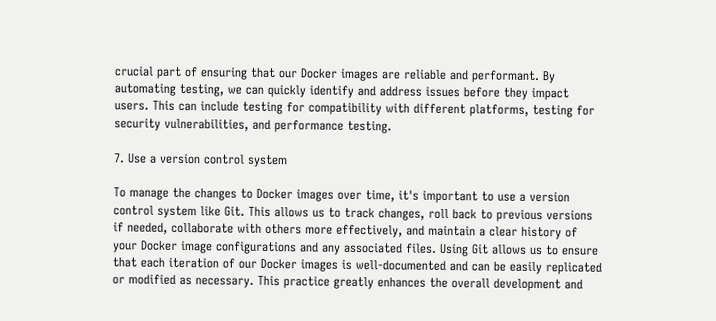crucial part of ensuring that our Docker images are reliable and performant. By automating testing, we can quickly identify and address issues before they impact users. This can include testing for compatibility with different platforms, testing for security vulnerabilities, and performance testing.

7. Use a version control system

To manage the changes to Docker images over time, it's important to use a version control system like Git. This allows us to track changes, roll back to previous versions if needed, collaborate with others more effectively, and maintain a clear history of your Docker image configurations and any associated files. Using Git allows us to ensure that each iteration of our Docker images is well-documented and can be easily replicated or modified as necessary. This practice greatly enhances the overall development and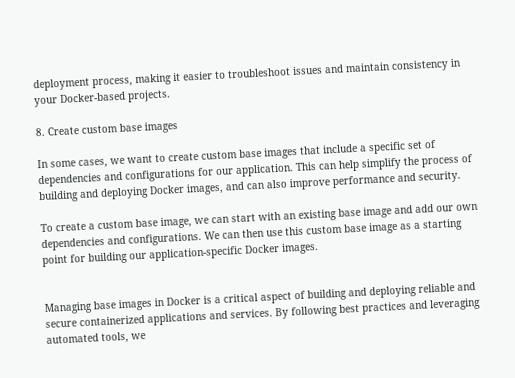deployment process, making it easier to troubleshoot issues and maintain consistency in your Docker-based projects.

8. Create custom base images

In some cases, we want to create custom base images that include a specific set of dependencies and configurations for our application. This can help simplify the process of building and deploying Docker images, and can also improve performance and security.

To create a custom base image, we can start with an existing base image and add our own dependencies and configurations. We can then use this custom base image as a starting point for building our application-specific Docker images.


Managing base images in Docker is a critical aspect of building and deploying reliable and secure containerized applications and services. By following best practices and leveraging automated tools, we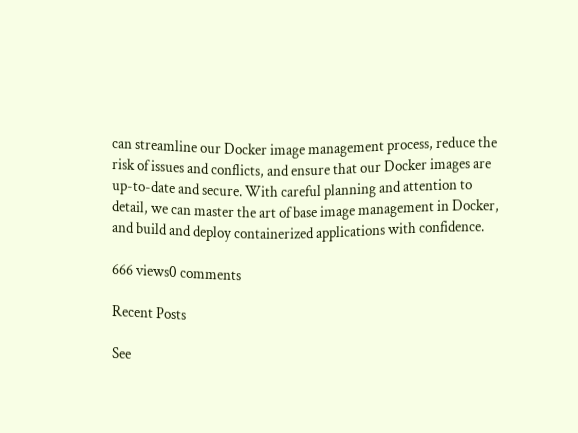can streamline our Docker image management process, reduce the risk of issues and conflicts, and ensure that our Docker images are up-to-date and secure. With careful planning and attention to detail, we can master the art of base image management in Docker, and build and deploy containerized applications with confidence.

666 views0 comments

Recent Posts

See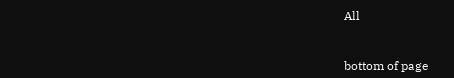All


bottom of page